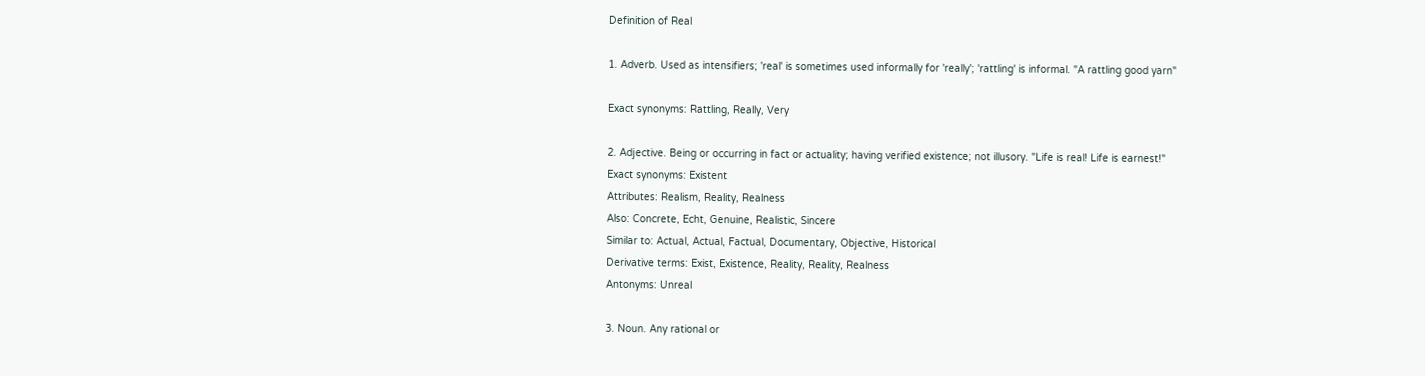Definition of Real

1. Adverb. Used as intensifiers; 'real' is sometimes used informally for 'really'; 'rattling' is informal. "A rattling good yarn"

Exact synonyms: Rattling, Really, Very

2. Adjective. Being or occurring in fact or actuality; having verified existence; not illusory. "Life is real! Life is earnest!"
Exact synonyms: Existent
Attributes: Realism, Reality, Realness
Also: Concrete, Echt, Genuine, Realistic, Sincere
Similar to: Actual, Actual, Factual, Documentary, Objective, Historical
Derivative terms: Exist, Existence, Reality, Reality, Realness
Antonyms: Unreal

3. Noun. Any rational or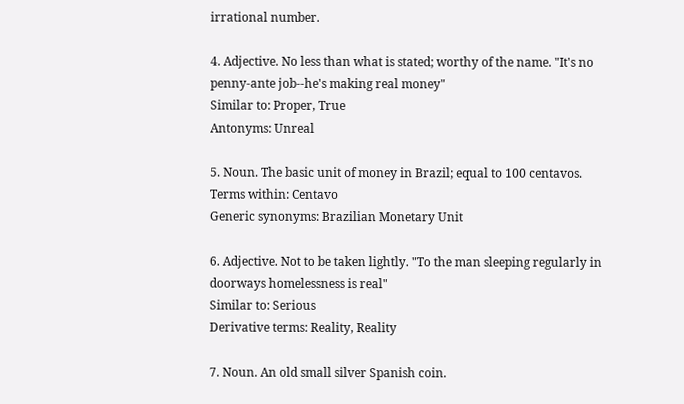irrational number.

4. Adjective. No less than what is stated; worthy of the name. "It's no penny-ante job--he's making real money"
Similar to: Proper, True
Antonyms: Unreal

5. Noun. The basic unit of money in Brazil; equal to 100 centavos.
Terms within: Centavo
Generic synonyms: Brazilian Monetary Unit

6. Adjective. Not to be taken lightly. "To the man sleeping regularly in doorways homelessness is real"
Similar to: Serious
Derivative terms: Reality, Reality

7. Noun. An old small silver Spanish coin.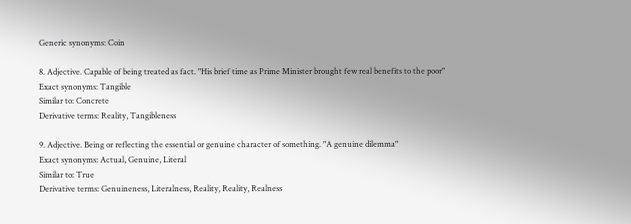Generic synonyms: Coin

8. Adjective. Capable of being treated as fact. "His brief time as Prime Minister brought few real benefits to the poor"
Exact synonyms: Tangible
Similar to: Concrete
Derivative terms: Reality, Tangibleness

9. Adjective. Being or reflecting the essential or genuine character of something. "A genuine dilemma"
Exact synonyms: Actual, Genuine, Literal
Similar to: True
Derivative terms: Genuineness, Literalness, Reality, Reality, Realness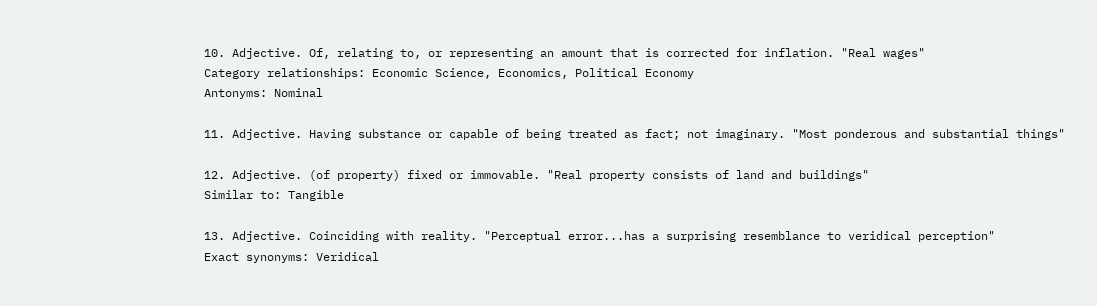10. Adjective. Of, relating to, or representing an amount that is corrected for inflation. "Real wages"
Category relationships: Economic Science, Economics, Political Economy
Antonyms: Nominal

11. Adjective. Having substance or capable of being treated as fact; not imaginary. "Most ponderous and substantial things"

12. Adjective. (of property) fixed or immovable. "Real property consists of land and buildings"
Similar to: Tangible

13. Adjective. Coinciding with reality. "Perceptual error...has a surprising resemblance to veridical perception"
Exact synonyms: Veridical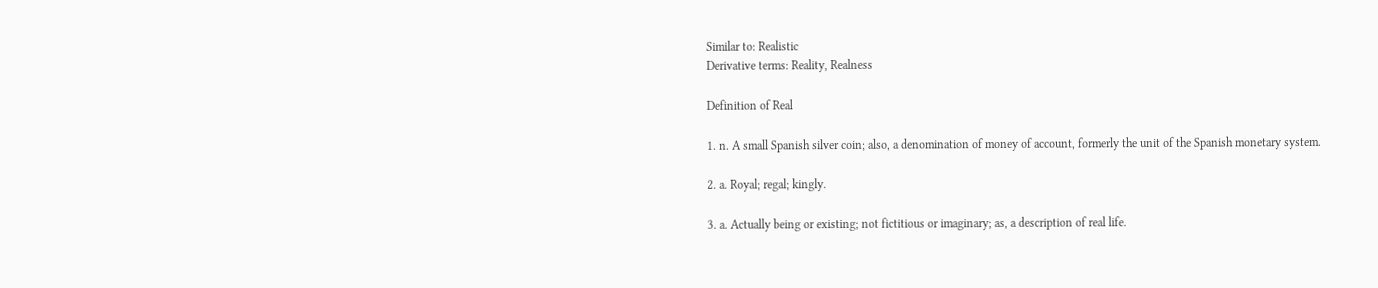Similar to: Realistic
Derivative terms: Reality, Realness

Definition of Real

1. n. A small Spanish silver coin; also, a denomination of money of account, formerly the unit of the Spanish monetary system.

2. a. Royal; regal; kingly.

3. a. Actually being or existing; not fictitious or imaginary; as, a description of real life.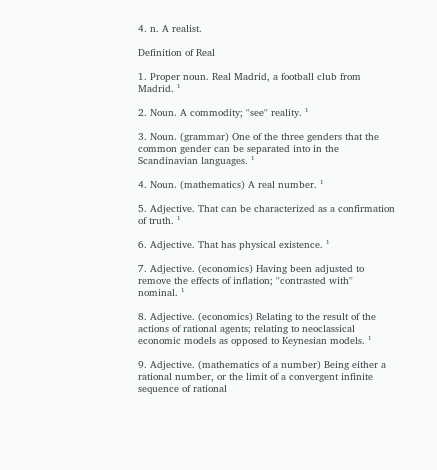4. n. A realist.

Definition of Real

1. Proper noun. Real Madrid, a football club from Madrid. ¹

2. Noun. A commodity; ''see'' reality. ¹

3. Noun. (grammar) One of the three genders that the common gender can be separated into in the Scandinavian languages. ¹

4. Noun. (mathematics) A real number. ¹

5. Adjective. That can be characterized as a confirmation of truth. ¹

6. Adjective. That has physical existence. ¹

7. Adjective. (economics) Having been adjusted to remove the effects of inflation; ''contrasted with'' nominal. ¹

8. Adjective. (economics) Relating to the result of the actions of rational agents; relating to neoclassical economic models as opposed to Keynesian models. ¹

9. Adjective. (mathematics of a number) Being either a rational number, or the limit of a convergent infinite sequence of rational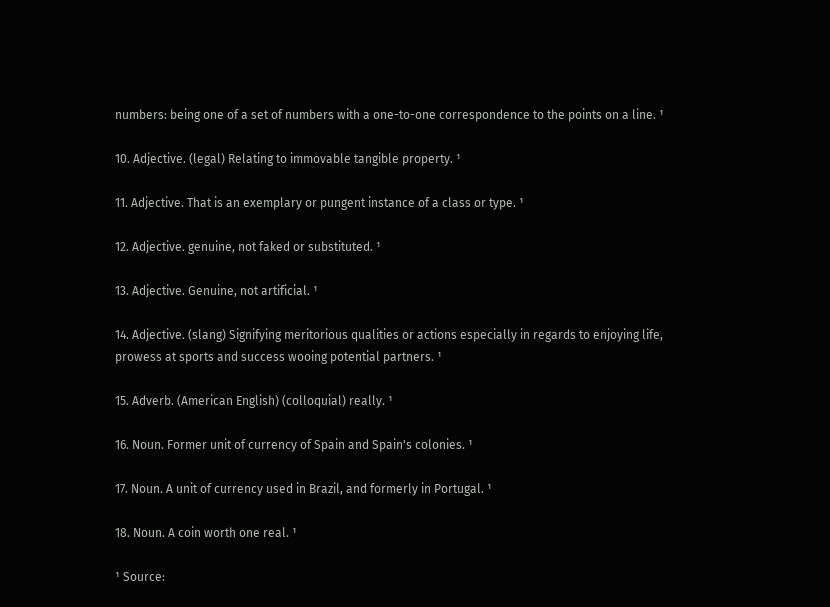numbers: being one of a set of numbers with a one-to-one correspondence to the points on a line. ¹

10. Adjective. (legal) Relating to immovable tangible property. ¹

11. Adjective. That is an exemplary or pungent instance of a class or type. ¹

12. Adjective. genuine, not faked or substituted. ¹

13. Adjective. Genuine, not artificial. ¹

14. Adjective. (slang) Signifying meritorious qualities or actions especially in regards to enjoying life, prowess at sports and success wooing potential partners. ¹

15. Adverb. (American English) (colloquial) really. ¹

16. Noun. Former unit of currency of Spain and Spain's colonies. ¹

17. Noun. A unit of currency used in Brazil, and formerly in Portugal. ¹

18. Noun. A coin worth one real. ¹

¹ Source: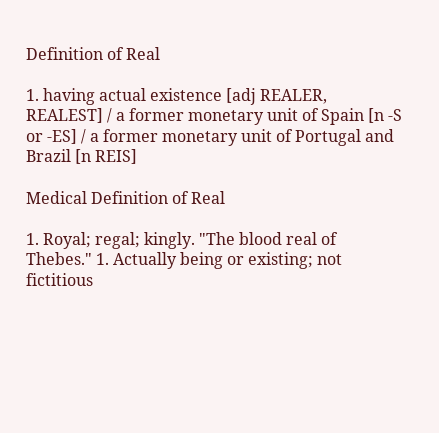Definition of Real

1. having actual existence [adj REALER, REALEST] / a former monetary unit of Spain [n -S or -ES] / a former monetary unit of Portugal and Brazil [n REIS]

Medical Definition of Real

1. Royal; regal; kingly. "The blood real of Thebes." 1. Actually being or existing; not fictitious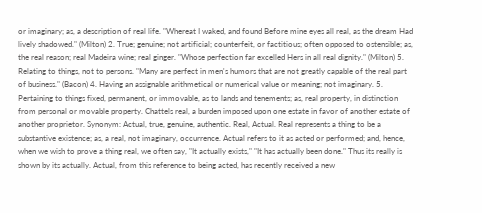or imaginary; as, a description of real life. "Whereat I waked, and found Before mine eyes all real, as the dream Had lively shadowed." (Milton) 2. True; genuine; not artificial; counterfeit, or factitious; often opposed to ostensible; as, the real reason; real Madeira wine; real ginger. "Whose perfection far excelled Hers in all real dignity." (Milton) 5. Relating to things, not to persons. "Many are perfect in men's humors that are not greatly capable of the real part of business." (Bacon) 4. Having an assignable arithmetical or numerical value or meaning; not imaginary. 5. Pertaining to things fixed, permanent, or immovable, as to lands and tenements; as, real property, in distinction from personal or movable property. Chattels real, a burden imposed upon one estate in favor of another estate of another proprietor. Synonym: Actual, true, genuine, authentic. Real, Actual. Real represents a thing to be a substantive existence; as, a real, not imaginary, occurrence. Actual refers to it as acted or performed; and, hence, when we wish to prove a thing real, we often say, "It actually exists," "It has actually been done." Thus its really is shown by its actually. Actual, from this reference to being acted, has recently received a new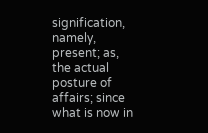signification, namely, present; as, the actual posture of affairs; since what is now in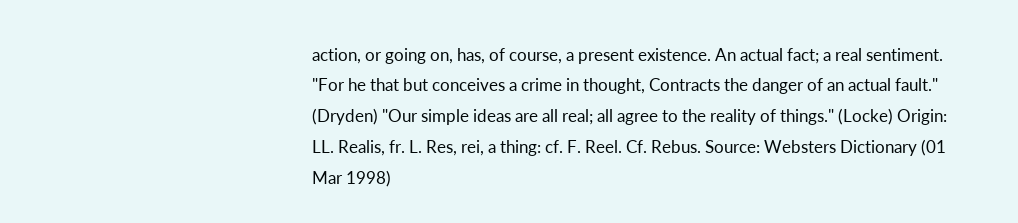action, or going on, has, of course, a present existence. An actual fact; a real sentiment. "For he that but conceives a crime in thought, Contracts the danger of an actual fault." (Dryden) "Our simple ideas are all real; all agree to the reality of things." (Locke) Origin: LL. Realis, fr. L. Res, rei, a thing: cf. F. Reel. Cf. Rebus. Source: Websters Dictionary (01 Mar 1998)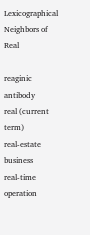Lexicographical Neighbors of Real

reaginic antibody
real (current term)
real-estate business
real-time operation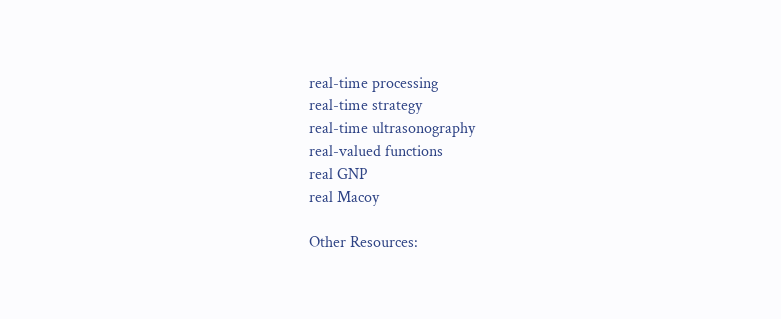real-time processing
real-time strategy
real-time ultrasonography
real-valued functions
real GNP
real Macoy

Other Resources: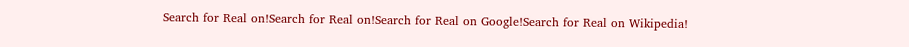Search for Real on!Search for Real on!Search for Real on Google!Search for Real on Wikipedia!